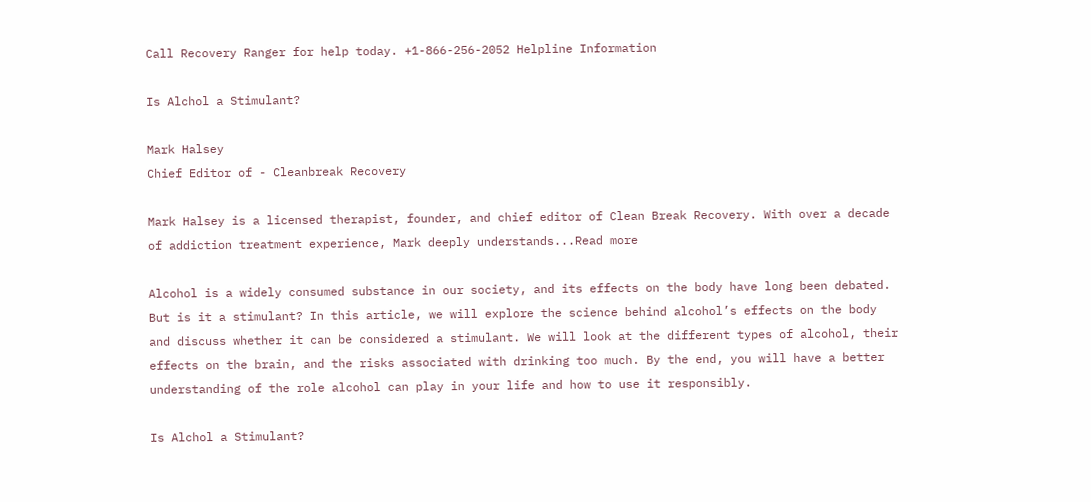Call Recovery Ranger for help today. +1-866-256-2052 Helpline Information

Is Alchol a Stimulant?

Mark Halsey
Chief Editor of - Cleanbreak Recovery

Mark Halsey is a licensed therapist, founder, and chief editor of Clean Break Recovery. With over a decade of addiction treatment experience, Mark deeply understands...Read more

Alcohol is a widely consumed substance in our society, and its effects on the body have long been debated. But is it a stimulant? In this article, we will explore the science behind alcohol’s effects on the body and discuss whether it can be considered a stimulant. We will look at the different types of alcohol, their effects on the brain, and the risks associated with drinking too much. By the end, you will have a better understanding of the role alcohol can play in your life and how to use it responsibly.

Is Alchol a Stimulant?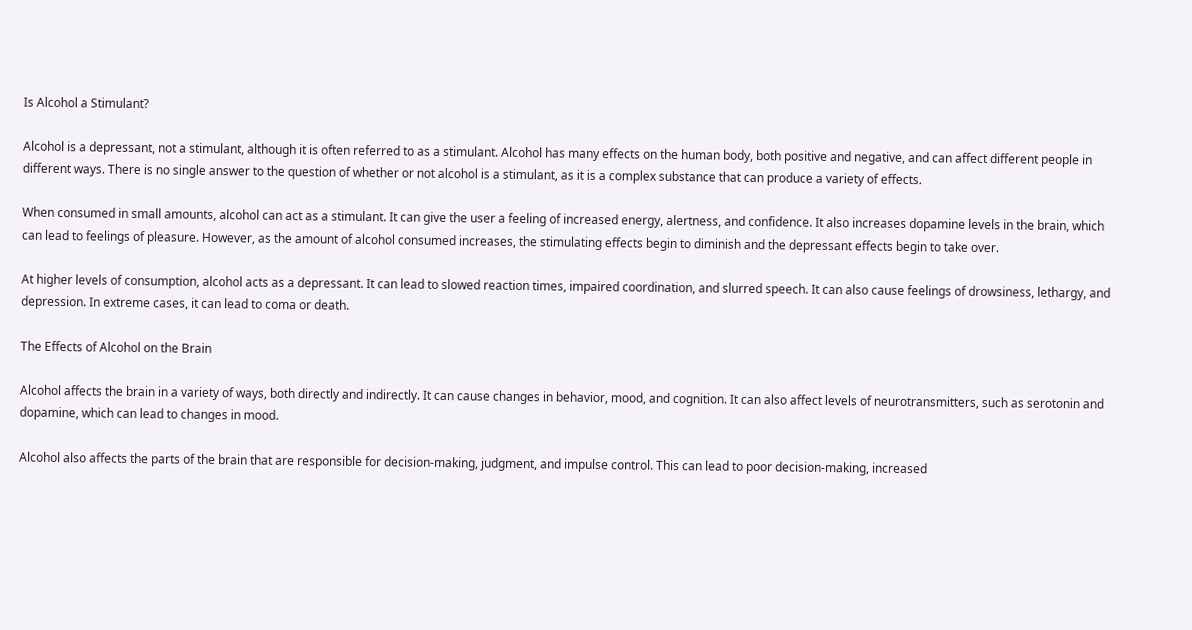Is Alcohol a Stimulant?

Alcohol is a depressant, not a stimulant, although it is often referred to as a stimulant. Alcohol has many effects on the human body, both positive and negative, and can affect different people in different ways. There is no single answer to the question of whether or not alcohol is a stimulant, as it is a complex substance that can produce a variety of effects.

When consumed in small amounts, alcohol can act as a stimulant. It can give the user a feeling of increased energy, alertness, and confidence. It also increases dopamine levels in the brain, which can lead to feelings of pleasure. However, as the amount of alcohol consumed increases, the stimulating effects begin to diminish and the depressant effects begin to take over.

At higher levels of consumption, alcohol acts as a depressant. It can lead to slowed reaction times, impaired coordination, and slurred speech. It can also cause feelings of drowsiness, lethargy, and depression. In extreme cases, it can lead to coma or death.

The Effects of Alcohol on the Brain

Alcohol affects the brain in a variety of ways, both directly and indirectly. It can cause changes in behavior, mood, and cognition. It can also affect levels of neurotransmitters, such as serotonin and dopamine, which can lead to changes in mood.

Alcohol also affects the parts of the brain that are responsible for decision-making, judgment, and impulse control. This can lead to poor decision-making, increased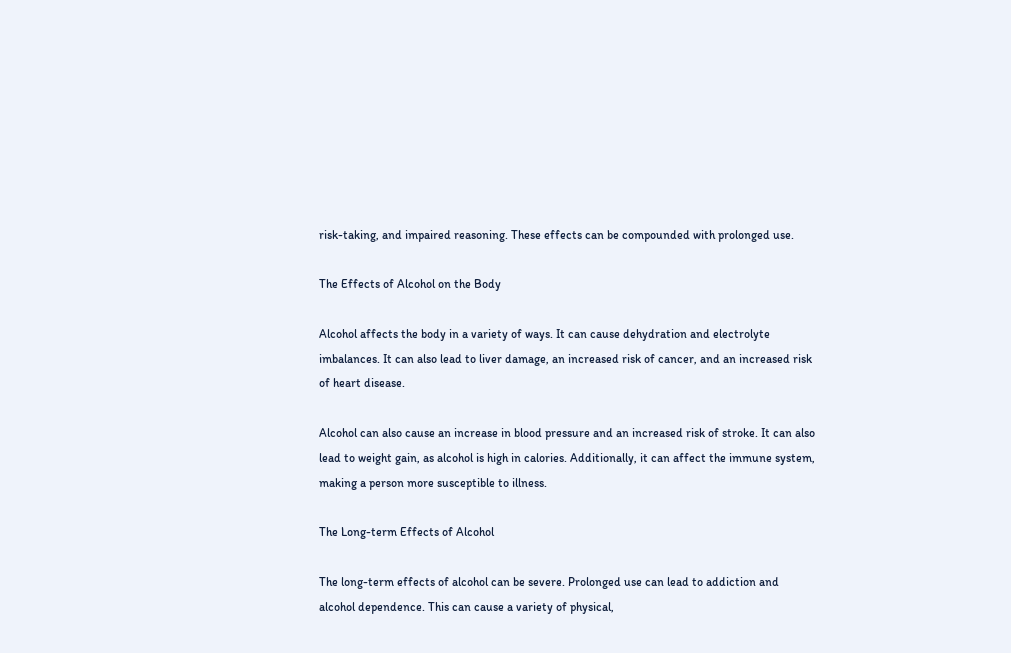risk-taking, and impaired reasoning. These effects can be compounded with prolonged use.

The Effects of Alcohol on the Body

Alcohol affects the body in a variety of ways. It can cause dehydration and electrolyte imbalances. It can also lead to liver damage, an increased risk of cancer, and an increased risk of heart disease.

Alcohol can also cause an increase in blood pressure and an increased risk of stroke. It can also lead to weight gain, as alcohol is high in calories. Additionally, it can affect the immune system, making a person more susceptible to illness.

The Long-term Effects of Alcohol

The long-term effects of alcohol can be severe. Prolonged use can lead to addiction and alcohol dependence. This can cause a variety of physical,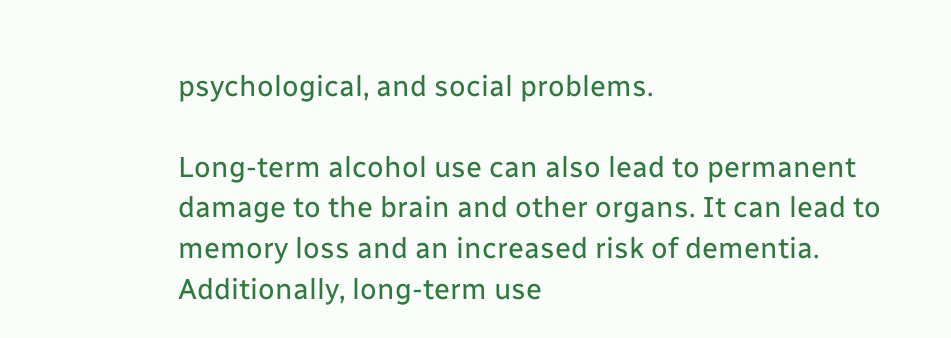psychological, and social problems.

Long-term alcohol use can also lead to permanent damage to the brain and other organs. It can lead to memory loss and an increased risk of dementia. Additionally, long-term use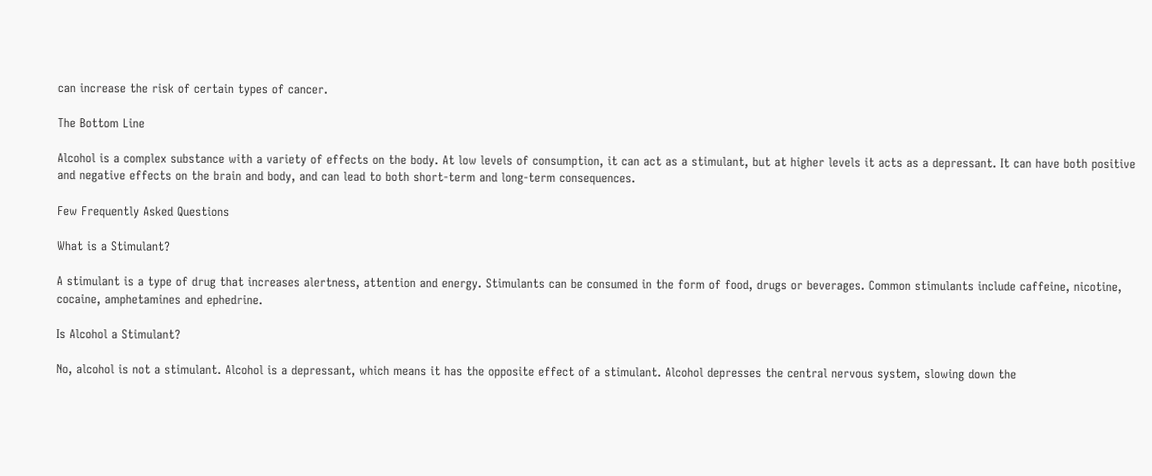can increase the risk of certain types of cancer.

The Bottom Line

Alcohol is a complex substance with a variety of effects on the body. At low levels of consumption, it can act as a stimulant, but at higher levels it acts as a depressant. It can have both positive and negative effects on the brain and body, and can lead to both short-term and long-term consequences.

Few Frequently Asked Questions

What is a Stimulant?

A stimulant is a type of drug that increases alertness, attention and energy. Stimulants can be consumed in the form of food, drugs or beverages. Common stimulants include caffeine, nicotine, cocaine, amphetamines and ephedrine.

Is Alcohol a Stimulant?

No, alcohol is not a stimulant. Alcohol is a depressant, which means it has the opposite effect of a stimulant. Alcohol depresses the central nervous system, slowing down the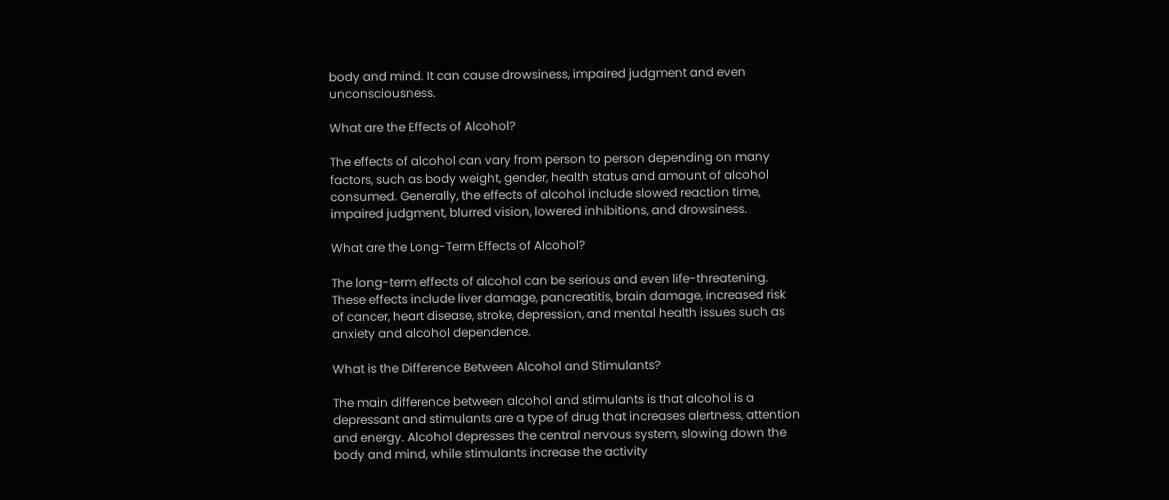body and mind. It can cause drowsiness, impaired judgment and even unconsciousness.

What are the Effects of Alcohol?

The effects of alcohol can vary from person to person depending on many factors, such as body weight, gender, health status and amount of alcohol consumed. Generally, the effects of alcohol include slowed reaction time, impaired judgment, blurred vision, lowered inhibitions, and drowsiness.

What are the Long-Term Effects of Alcohol?

The long-term effects of alcohol can be serious and even life-threatening. These effects include liver damage, pancreatitis, brain damage, increased risk of cancer, heart disease, stroke, depression, and mental health issues such as anxiety and alcohol dependence.

What is the Difference Between Alcohol and Stimulants?

The main difference between alcohol and stimulants is that alcohol is a depressant and stimulants are a type of drug that increases alertness, attention and energy. Alcohol depresses the central nervous system, slowing down the body and mind, while stimulants increase the activity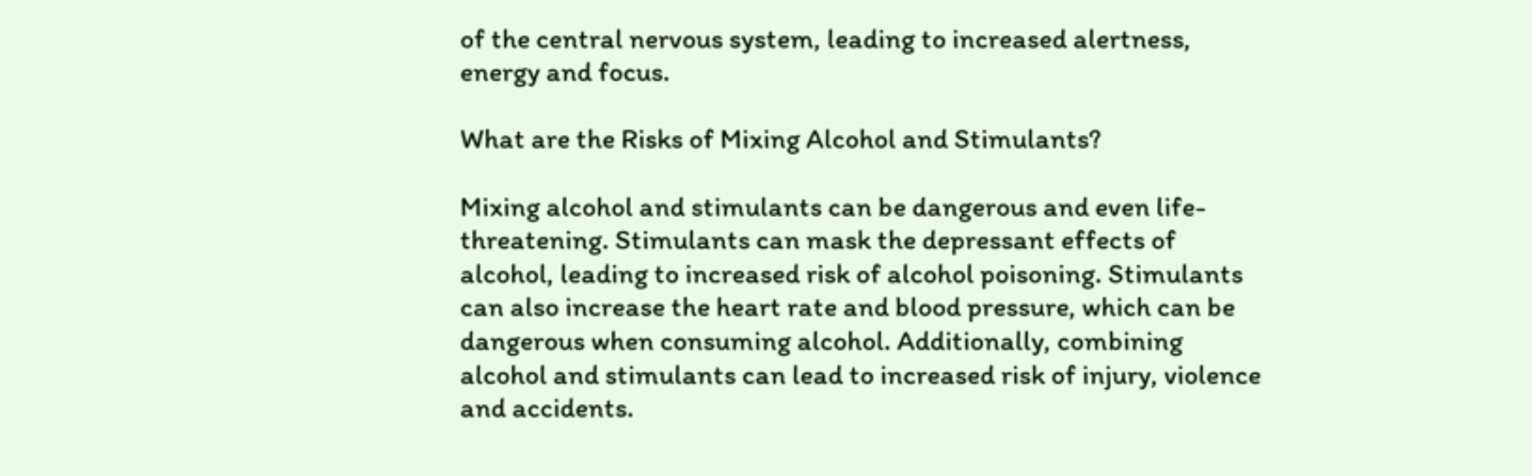of the central nervous system, leading to increased alertness, energy and focus.

What are the Risks of Mixing Alcohol and Stimulants?

Mixing alcohol and stimulants can be dangerous and even life-threatening. Stimulants can mask the depressant effects of alcohol, leading to increased risk of alcohol poisoning. Stimulants can also increase the heart rate and blood pressure, which can be dangerous when consuming alcohol. Additionally, combining alcohol and stimulants can lead to increased risk of injury, violence and accidents.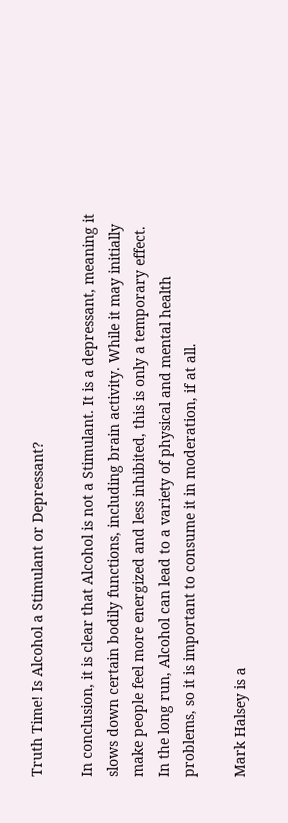Truth Time! Is Alcohol a Stimulant or Depressant?

In conclusion, it is clear that Alcohol is not a Stimulant. It is a depressant, meaning it slows down certain bodily functions, including brain activity. While it may initially make people feel more energized and less inhibited, this is only a temporary effect. In the long run, Alcohol can lead to a variety of physical and mental health problems, so it is important to consume it in moderation, if at all.

Mark Halsey is a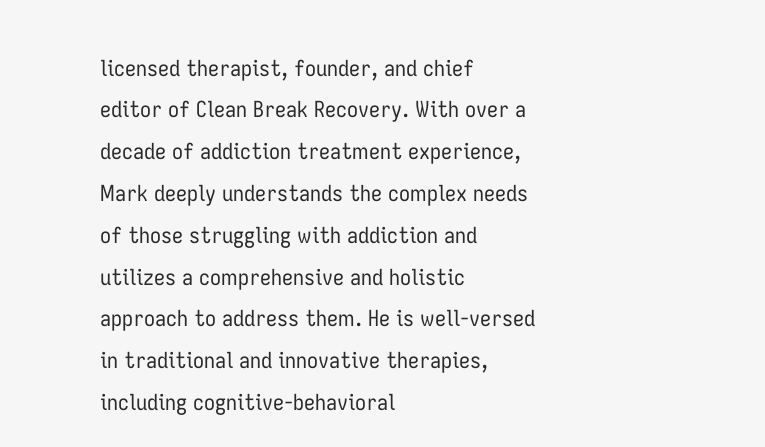licensed therapist, founder, and chief editor of Clean Break Recovery. With over a decade of addiction treatment experience, Mark deeply understands the complex needs of those struggling with addiction and utilizes a comprehensive and holistic approach to address them. He is well-versed in traditional and innovative therapies, including cognitive-behavioral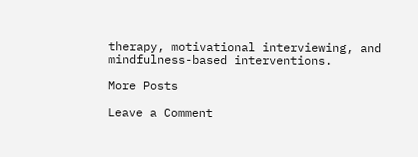therapy, motivational interviewing, and mindfulness-based interventions.

More Posts

Leave a Comment